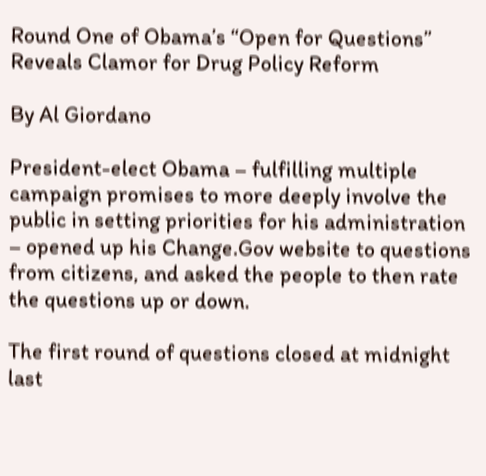Round One of Obama’s “Open for Questions” Reveals Clamor for Drug Policy Reform

By Al Giordano

President-elect Obama – fulfilling multiple campaign promises to more deeply involve the public in setting priorities for his administration – opened up his Change.Gov website to questions from citizens, and asked the people to then rate the questions up or down.

The first round of questions closed at midnight last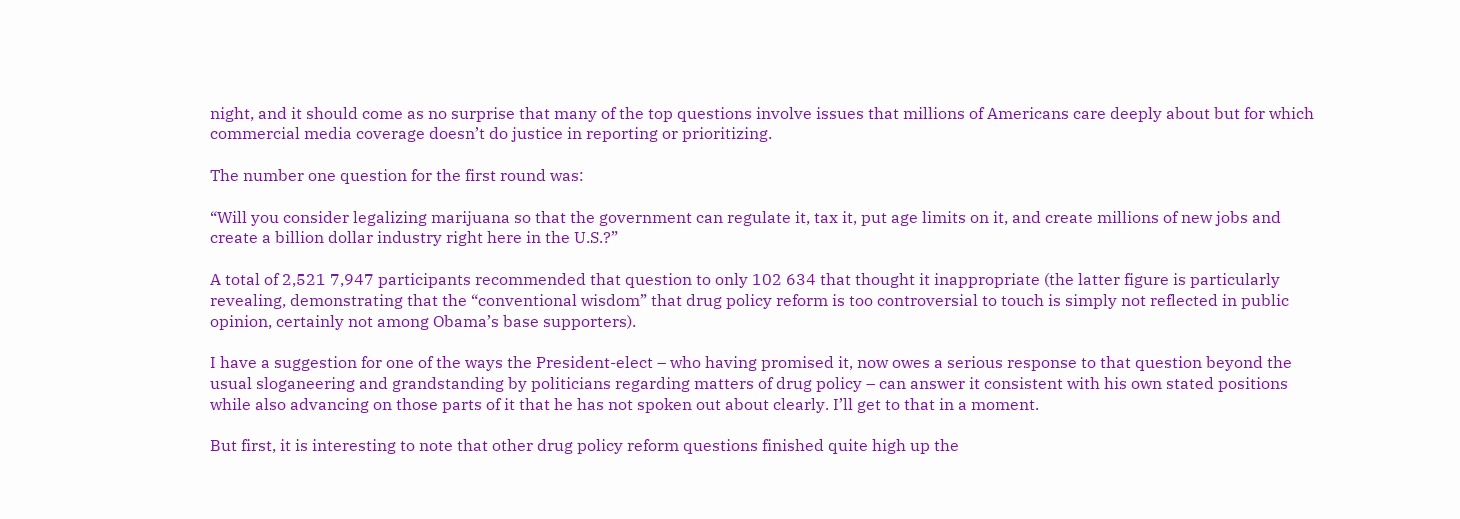night, and it should come as no surprise that many of the top questions involve issues that millions of Americans care deeply about but for which commercial media coverage doesn’t do justice in reporting or prioritizing.

The number one question for the first round was:

“Will you consider legalizing marijuana so that the government can regulate it, tax it, put age limits on it, and create millions of new jobs and create a billion dollar industry right here in the U.S.?”

A total of 2,521 7,947 participants recommended that question to only 102 634 that thought it inappropriate (the latter figure is particularly revealing, demonstrating that the “conventional wisdom” that drug policy reform is too controversial to touch is simply not reflected in public opinion, certainly not among Obama’s base supporters).

I have a suggestion for one of the ways the President-elect – who having promised it, now owes a serious response to that question beyond the usual sloganeering and grandstanding by politicians regarding matters of drug policy – can answer it consistent with his own stated positions while also advancing on those parts of it that he has not spoken out about clearly. I’ll get to that in a moment.

But first, it is interesting to note that other drug policy reform questions finished quite high up the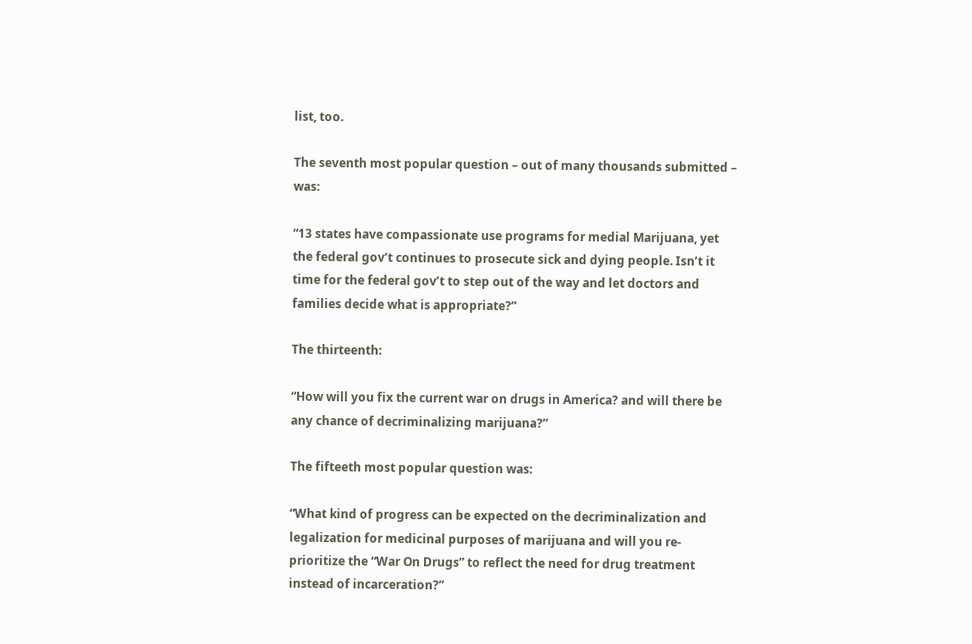list, too.

The seventh most popular question – out of many thousands submitted – was:

“13 states have compassionate use programs for medial Marijuana, yet the federal gov’t continues to prosecute sick and dying people. Isn’t it time for the federal gov’t to step out of the way and let doctors and families decide what is appropriate?”

The thirteenth:

“How will you fix the current war on drugs in America? and will there be any chance of decriminalizing marijuana?”

The fifteeth most popular question was:

“What kind of progress can be expected on the decriminalization and legalization for medicinal purposes of marijuana and will you re-prioritize the “War On Drugs” to reflect the need for drug treatment instead of incarceration?”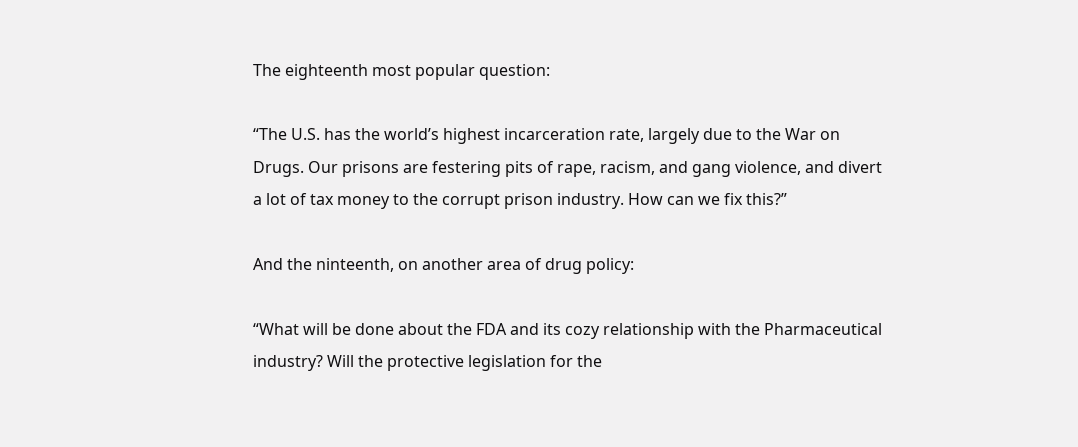The eighteenth most popular question:

“The U.S. has the world’s highest incarceration rate, largely due to the War on Drugs. Our prisons are festering pits of rape, racism, and gang violence, and divert a lot of tax money to the corrupt prison industry. How can we fix this?”

And the ninteenth, on another area of drug policy:

“What will be done about the FDA and its cozy relationship with the Pharmaceutical industry? Will the protective legislation for the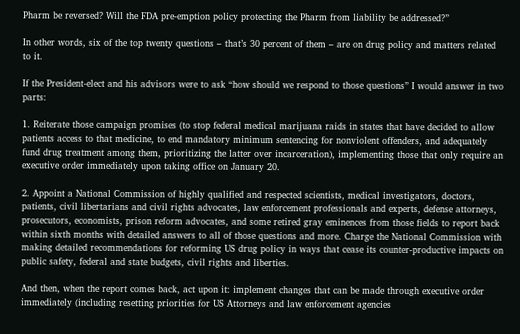Pharm be reversed? Will the FDA pre-emption policy protecting the Pharm from liability be addressed?”

In other words, six of the top twenty questions – that’s 30 percent of them – are on drug policy and matters related to it.

If the President-elect and his advisors were to ask “how should we respond to those questions” I would answer in two parts:

1. Reiterate those campaign promises (to stop federal medical marijuana raids in states that have decided to allow patients access to that medicine, to end mandatory minimum sentencing for nonviolent offenders, and adequately fund drug treatment among them, prioritizing the latter over incarceration), implementing those that only require an executive order immediately upon taking office on January 20.

2. Appoint a National Commission of highly qualified and respected scientists, medical investigators, doctors, patients, civil libertarians and civil rights advocates, law enforcement professionals and experts, defense attorneys, prosecutors, economists, prison reform advocates, and some retired gray eminences from those fields to report back within sixth months with detailed answers to all of those questions and more. Charge the National Commission with making detailed recommendations for reforming US drug policy in ways that cease its counter-productive impacts on public safety, federal and state budgets, civil rights and liberties.

And then, when the report comes back, act upon it: implement changes that can be made through executive order immediately (including resetting priorities for US Attorneys and law enforcement agencies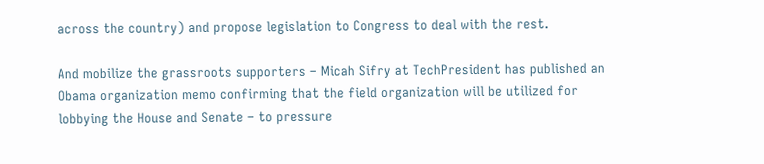across the country) and propose legislation to Congress to deal with the rest.

And mobilize the grassroots supporters – Micah Sifry at TechPresident has published an Obama organization memo confirming that the field organization will be utilized for lobbying the House and Senate – to pressure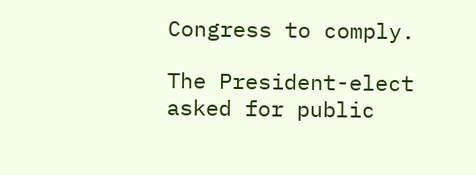Congress to comply.

The President-elect asked for public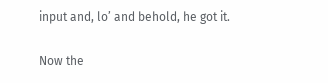input and, lo’ and behold, he got it.

Now the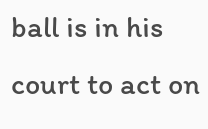ball is in his court to act on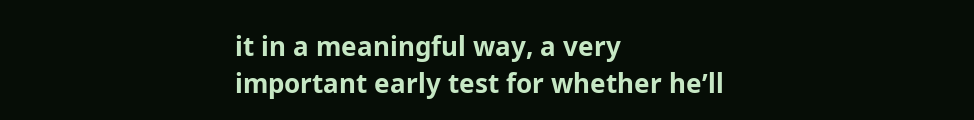it in a meaningful way, a very important early test for whether he’ll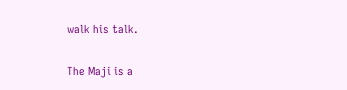walk his talk.


The Maji is a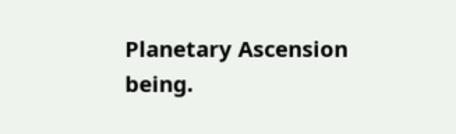Planetary Ascension being.